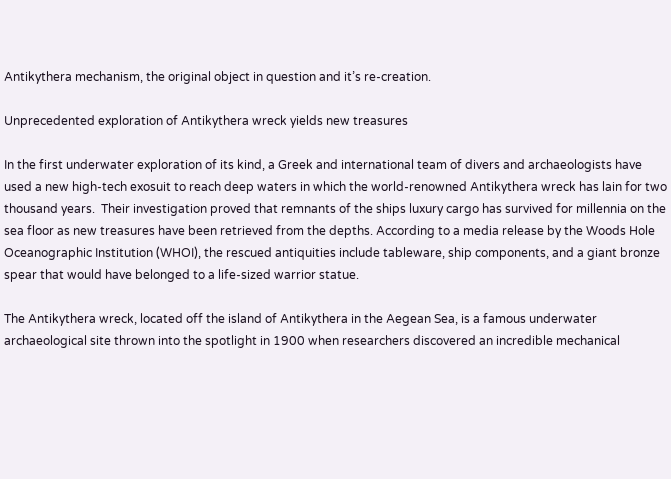Antikythera mechanism, the original object in question and it’s re-creation.

Unprecedented exploration of Antikythera wreck yields new treasures

In the first underwater exploration of its kind, a Greek and international team of divers and archaeologists have used a new high-tech exosuit to reach deep waters in which the world-renowned Antikythera wreck has lain for two thousand years.  Their investigation proved that remnants of the ships luxury cargo has survived for millennia on the sea floor as new treasures have been retrieved from the depths. According to a media release by the Woods Hole Oceanographic Institution (WHOI), the rescued antiquities include tableware, ship components, and a giant bronze spear that would have belonged to a life-sized warrior statue.

The Antikythera wreck, located off the island of Antikythera in the Aegean Sea, is a famous underwater archaeological site thrown into the spotlight in 1900 when researchers discovered an incredible mechanical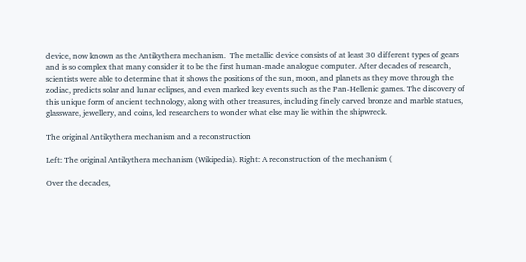device, now known as the Antikythera mechanism.  The metallic device consists of at least 30 different types of gears and is so complex that many consider it to be the first human-made analogue computer. After decades of research, scientists were able to determine that it shows the positions of the sun, moon, and planets as they move through the zodiac, predicts solar and lunar eclipses, and even marked key events such as the Pan-Hellenic games. The discovery of this unique form of ancient technology, along with other treasures, including finely carved bronze and marble statues, glassware, jewellery, and coins, led researchers to wonder what else may lie within the shipwreck.

The original Antikythera mechanism and a reconstruction

Left: The original Antikythera mechanism (Wikipedia). Right: A reconstruction of the mechanism (

Over the decades,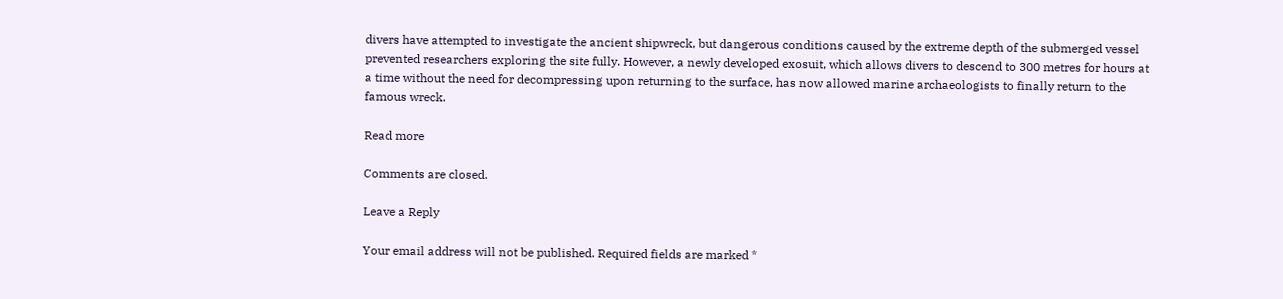divers have attempted to investigate the ancient shipwreck, but dangerous conditions caused by the extreme depth of the submerged vessel prevented researchers exploring the site fully. However, a newly developed exosuit, which allows divers to descend to 300 metres for hours at a time without the need for decompressing upon returning to the surface, has now allowed marine archaeologists to finally return to the famous wreck.

Read more

Comments are closed.

Leave a Reply

Your email address will not be published. Required fields are marked *